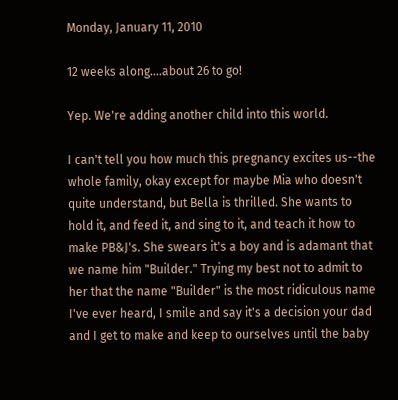Monday, January 11, 2010

12 weeks along....about 26 to go!

Yep. We're adding another child into this world.

I can't tell you how much this pregnancy excites us--the whole family, okay except for maybe Mia who doesn't quite understand, but Bella is thrilled. She wants to hold it, and feed it, and sing to it, and teach it how to make PB&J's. She swears it's a boy and is adamant that we name him "Builder." Trying my best not to admit to her that the name "Builder" is the most ridiculous name I've ever heard, I smile and say it's a decision your dad and I get to make and keep to ourselves until the baby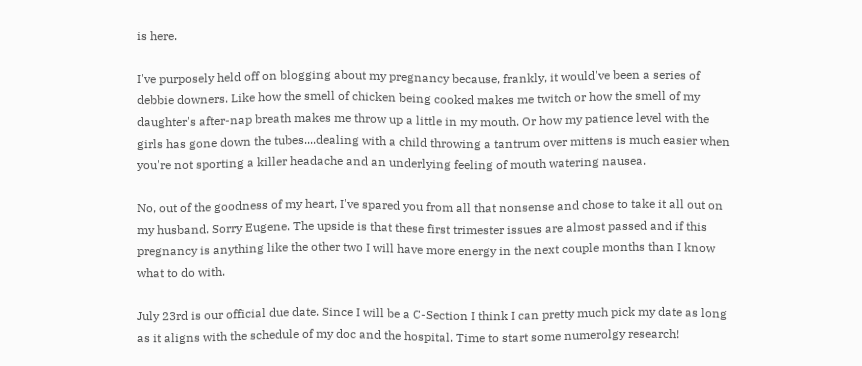is here.

I've purposely held off on blogging about my pregnancy because, frankly, it would've been a series of debbie downers. Like how the smell of chicken being cooked makes me twitch or how the smell of my daughter's after-nap breath makes me throw up a little in my mouth. Or how my patience level with the girls has gone down the tubes....dealing with a child throwing a tantrum over mittens is much easier when you're not sporting a killer headache and an underlying feeling of mouth watering nausea.

No, out of the goodness of my heart, I've spared you from all that nonsense and chose to take it all out on my husband. Sorry Eugene. The upside is that these first trimester issues are almost passed and if this pregnancy is anything like the other two I will have more energy in the next couple months than I know what to do with.

July 23rd is our official due date. Since I will be a C-Section I think I can pretty much pick my date as long as it aligns with the schedule of my doc and the hospital. Time to start some numerolgy research!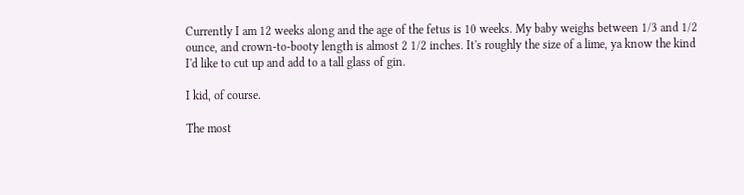Currently I am 12 weeks along and the age of the fetus is 10 weeks. My baby weighs between 1/3 and 1/2 ounce, and crown-to-booty length is almost 2 1/2 inches. It's roughly the size of a lime, ya know the kind I'd like to cut up and add to a tall glass of gin.

I kid, of course.

The most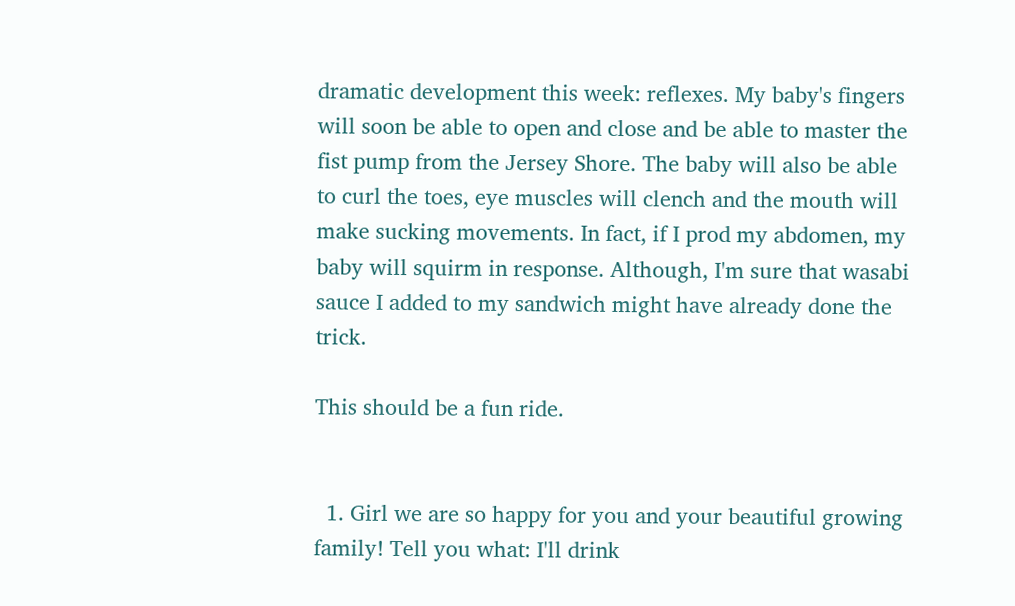dramatic development this week: reflexes. My baby's fingers will soon be able to open and close and be able to master the fist pump from the Jersey Shore. The baby will also be able to curl the toes, eye muscles will clench and the mouth will make sucking movements. In fact, if I prod my abdomen, my baby will squirm in response. Although, I'm sure that wasabi sauce I added to my sandwich might have already done the trick.

This should be a fun ride.


  1. Girl we are so happy for you and your beautiful growing family! Tell you what: I'll drink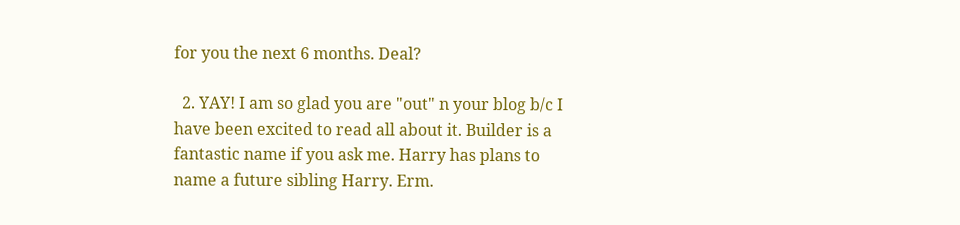for you the next 6 months. Deal?

  2. YAY! I am so glad you are "out" n your blog b/c I have been excited to read all about it. Builder is a fantastic name if you ask me. Harry has plans to name a future sibling Harry. Erm.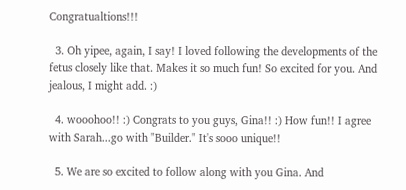Congratualtions!!!

  3. Oh yipee, again, I say! I loved following the developments of the fetus closely like that. Makes it so much fun! So excited for you. And jealous, I might add. :)

  4. wooohoo!! :) Congrats to you guys, Gina!! :) How fun!! I agree with Sarah...go with "Builder." It's sooo unique!!

  5. We are so excited to follow along with you Gina. And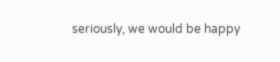seriously, we would be happy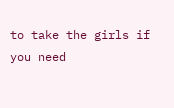to take the girls if you need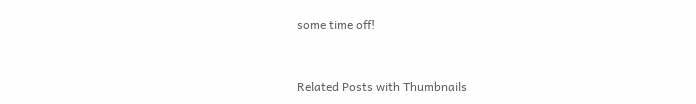some time off!



Related Posts with Thumbnails